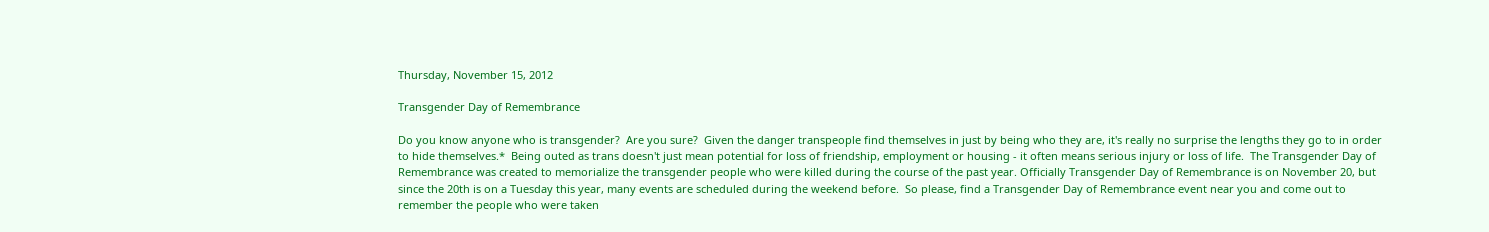Thursday, November 15, 2012

Transgender Day of Remembrance

Do you know anyone who is transgender?  Are you sure?  Given the danger transpeople find themselves in just by being who they are, it's really no surprise the lengths they go to in order to hide themselves.*  Being outed as trans doesn't just mean potential for loss of friendship, employment or housing - it often means serious injury or loss of life.  The Transgender Day of Remembrance was created to memorialize the transgender people who were killed during the course of the past year. Officially Transgender Day of Remembrance is on November 20, but since the 20th is on a Tuesday this year, many events are scheduled during the weekend before.  So please, find a Transgender Day of Remembrance event near you and come out to remember the people who were taken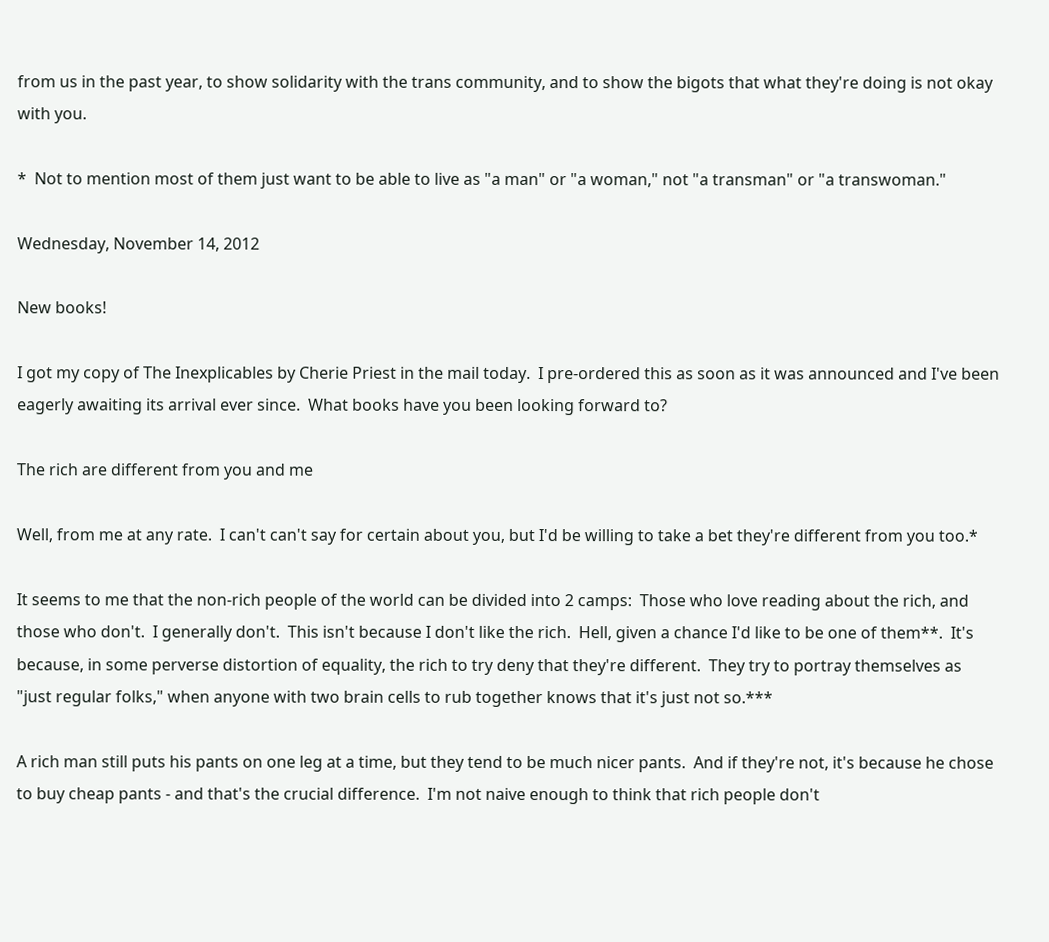from us in the past year, to show solidarity with the trans community, and to show the bigots that what they're doing is not okay with you.

*  Not to mention most of them just want to be able to live as "a man" or "a woman," not "a transman" or "a transwoman."

Wednesday, November 14, 2012

New books!

I got my copy of The Inexplicables by Cherie Priest in the mail today.  I pre-ordered this as soon as it was announced and I've been eagerly awaiting its arrival ever since.  What books have you been looking forward to?

The rich are different from you and me

Well, from me at any rate.  I can't can't say for certain about you, but I'd be willing to take a bet they're different from you too.*

It seems to me that the non-rich people of the world can be divided into 2 camps:  Those who love reading about the rich, and those who don't.  I generally don't.  This isn't because I don't like the rich.  Hell, given a chance I'd like to be one of them**.  It's because, in some perverse distortion of equality, the rich to try deny that they're different.  They try to portray themselves as "just regular folks," when anyone with two brain cells to rub together knows that it's just not so.***

A rich man still puts his pants on one leg at a time, but they tend to be much nicer pants.  And if they're not, it's because he chose to buy cheap pants - and that's the crucial difference.  I'm not naive enough to think that rich people don't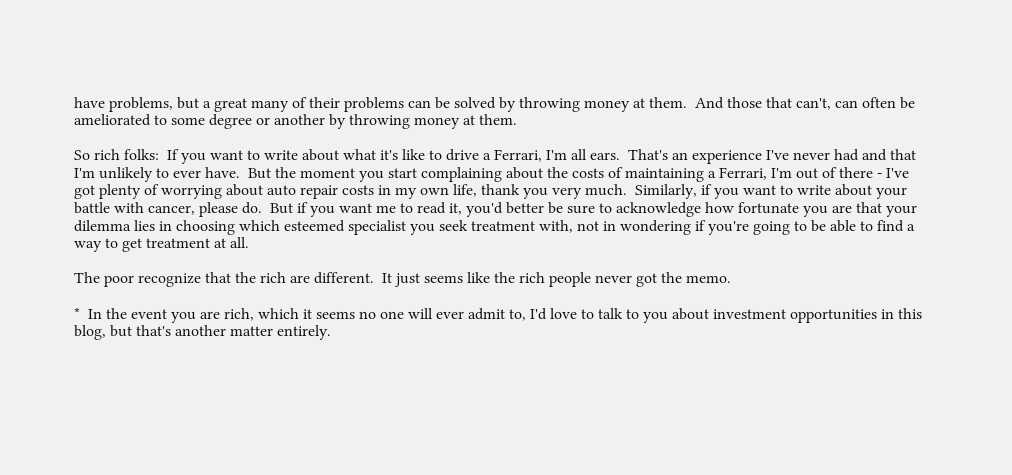have problems, but a great many of their problems can be solved by throwing money at them.  And those that can't, can often be ameliorated to some degree or another by throwing money at them.

So rich folks:  If you want to write about what it's like to drive a Ferrari, I'm all ears.  That's an experience I've never had and that I'm unlikely to ever have.  But the moment you start complaining about the costs of maintaining a Ferrari, I'm out of there - I've got plenty of worrying about auto repair costs in my own life, thank you very much.  Similarly, if you want to write about your battle with cancer, please do.  But if you want me to read it, you'd better be sure to acknowledge how fortunate you are that your dilemma lies in choosing which esteemed specialist you seek treatment with, not in wondering if you're going to be able to find a way to get treatment at all.

The poor recognize that the rich are different.  It just seems like the rich people never got the memo.

*  In the event you are rich, which it seems no one will ever admit to, I'd love to talk to you about investment opportunities in this blog, but that's another matter entirely.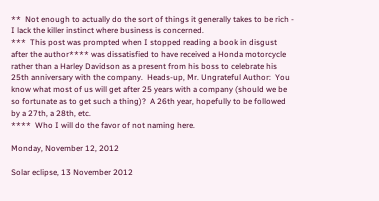**  Not enough to actually do the sort of things it generally takes to be rich - I lack the killer instinct where business is concerned.
***  This post was prompted when I stopped reading a book in disgust after the author**** was dissatisfied to have received a Honda motorcycle rather than a Harley Davidson as a present from his boss to celebrate his 25th anniversary with the company.  Heads-up, Mr. Ungrateful Author:  You know what most of us will get after 25 years with a company (should we be so fortunate as to get such a thing)?  A 26th year, hopefully to be followed by a 27th, a 28th, etc.
****  Who I will do the favor of not naming here.

Monday, November 12, 2012

Solar eclipse, 13 November 2012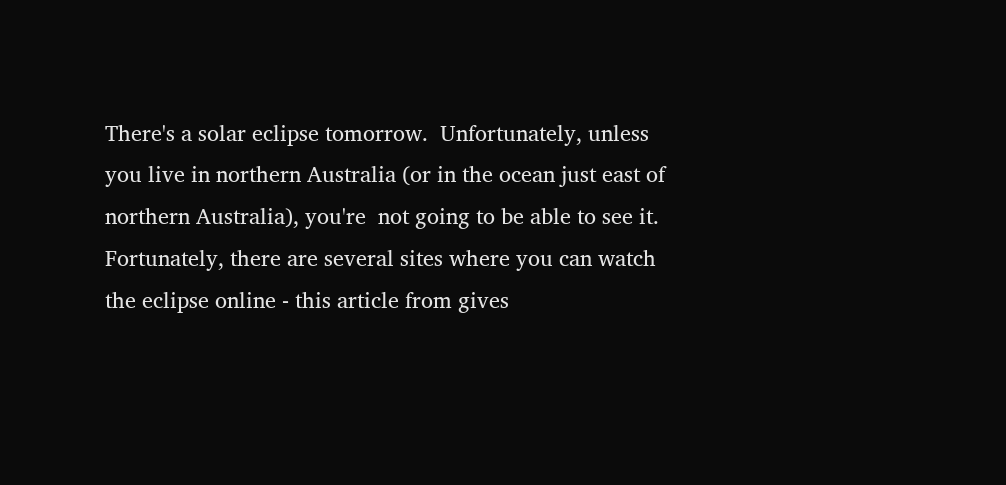There's a solar eclipse tomorrow.  Unfortunately, unless you live in northern Australia (or in the ocean just east of northern Australia), you're  not going to be able to see it.  Fortunately, there are several sites where you can watch the eclipse online - this article from gives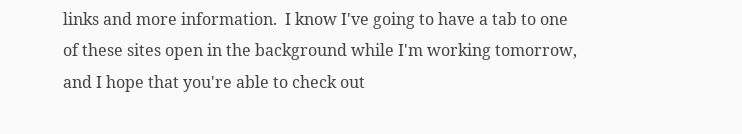links and more information.  I know I've going to have a tab to one of these sites open in the background while I'm working tomorrow, and I hope that you're able to check out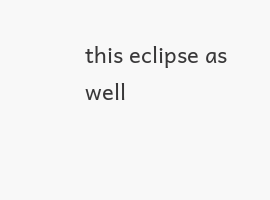this eclipse as well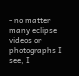- no matter many eclipse videos or photographs I see, I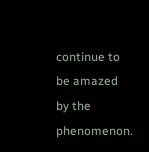continue to be amazed by the phenomenon.